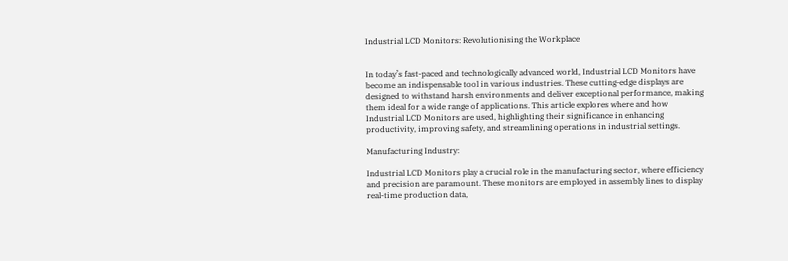Industrial LCD Monitors: Revolutionising the Workplace


In today’s fast-paced and technologically advanced world, Industrial LCD Monitors have become an indispensable tool in various industries. These cutting-edge displays are designed to withstand harsh environments and deliver exceptional performance, making them ideal for a wide range of applications. This article explores where and how Industrial LCD Monitors are used, highlighting their significance in enhancing productivity, improving safety, and streamlining operations in industrial settings.

Manufacturing Industry:

Industrial LCD Monitors play a crucial role in the manufacturing sector, where efficiency and precision are paramount. These monitors are employed in assembly lines to display real-time production data,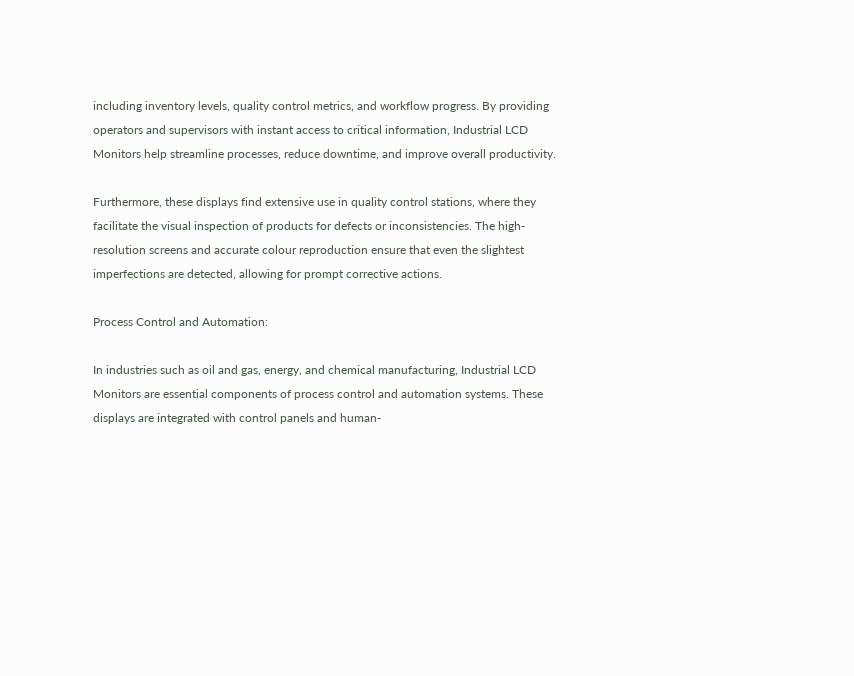including inventory levels, quality control metrics, and workflow progress. By providing operators and supervisors with instant access to critical information, Industrial LCD Monitors help streamline processes, reduce downtime, and improve overall productivity.

Furthermore, these displays find extensive use in quality control stations, where they facilitate the visual inspection of products for defects or inconsistencies. The high-resolution screens and accurate colour reproduction ensure that even the slightest imperfections are detected, allowing for prompt corrective actions.

Process Control and Automation:

In industries such as oil and gas, energy, and chemical manufacturing, Industrial LCD Monitors are essential components of process control and automation systems. These displays are integrated with control panels and human-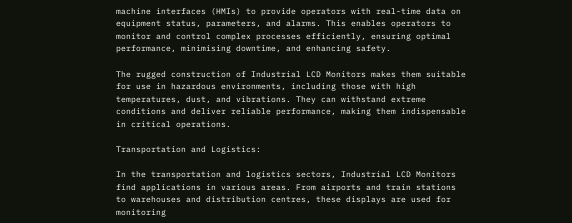machine interfaces (HMIs) to provide operators with real-time data on equipment status, parameters, and alarms. This enables operators to monitor and control complex processes efficiently, ensuring optimal performance, minimising downtime, and enhancing safety.

The rugged construction of Industrial LCD Monitors makes them suitable for use in hazardous environments, including those with high temperatures, dust, and vibrations. They can withstand extreme conditions and deliver reliable performance, making them indispensable in critical operations.

Transportation and Logistics:

In the transportation and logistics sectors, Industrial LCD Monitors find applications in various areas. From airports and train stations to warehouses and distribution centres, these displays are used for monitoring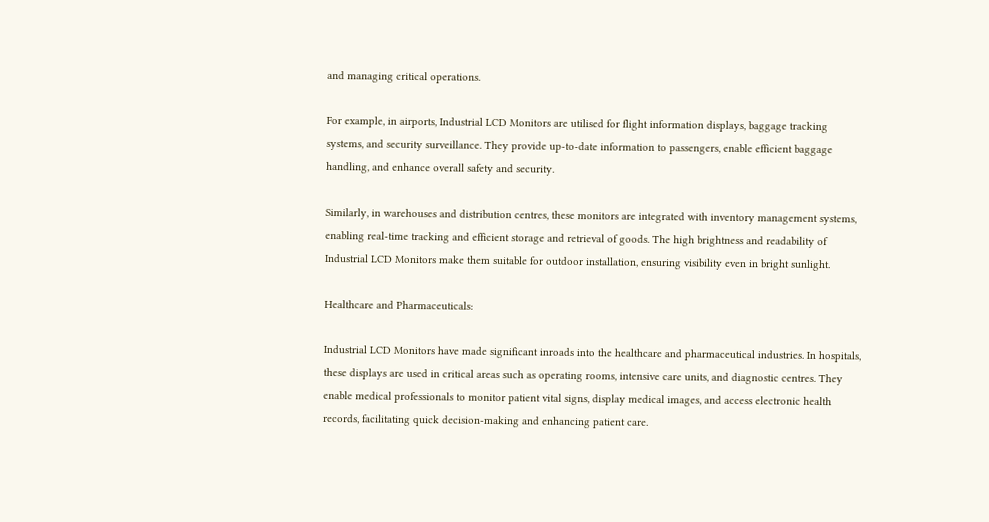and managing critical operations.

For example, in airports, Industrial LCD Monitors are utilised for flight information displays, baggage tracking systems, and security surveillance. They provide up-to-date information to passengers, enable efficient baggage handling, and enhance overall safety and security.

Similarly, in warehouses and distribution centres, these monitors are integrated with inventory management systems, enabling real-time tracking and efficient storage and retrieval of goods. The high brightness and readability of Industrial LCD Monitors make them suitable for outdoor installation, ensuring visibility even in bright sunlight.

Healthcare and Pharmaceuticals:

Industrial LCD Monitors have made significant inroads into the healthcare and pharmaceutical industries. In hospitals, these displays are used in critical areas such as operating rooms, intensive care units, and diagnostic centres. They enable medical professionals to monitor patient vital signs, display medical images, and access electronic health records, facilitating quick decision-making and enhancing patient care.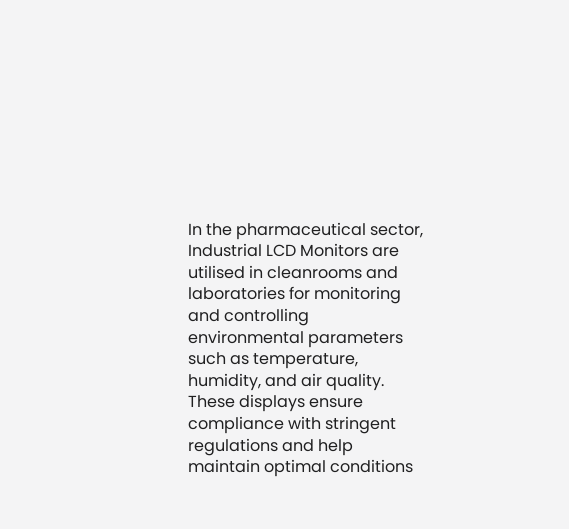In the pharmaceutical sector, Industrial LCD Monitors are utilised in cleanrooms and laboratories for monitoring and controlling environmental parameters such as temperature, humidity, and air quality. These displays ensure compliance with stringent regulations and help maintain optimal conditions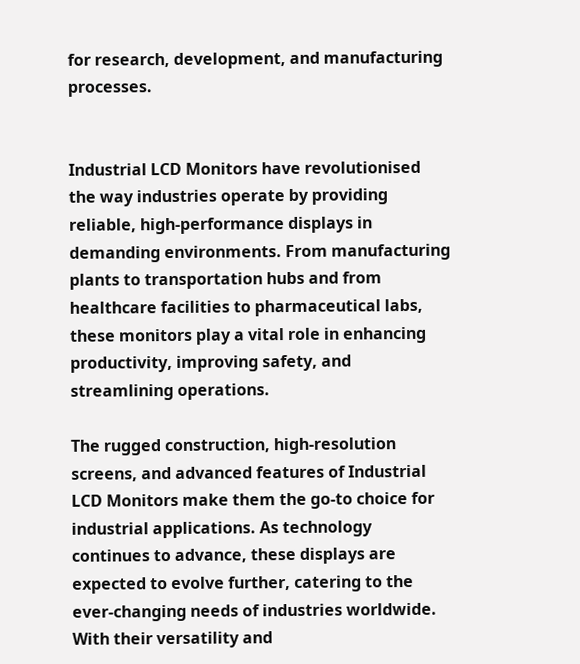for research, development, and manufacturing processes.


Industrial LCD Monitors have revolutionised the way industries operate by providing reliable, high-performance displays in demanding environments. From manufacturing plants to transportation hubs and from healthcare facilities to pharmaceutical labs, these monitors play a vital role in enhancing productivity, improving safety, and streamlining operations.

The rugged construction, high-resolution screens, and advanced features of Industrial LCD Monitors make them the go-to choice for industrial applications. As technology continues to advance, these displays are expected to evolve further, catering to the ever-changing needs of industries worldwide. With their versatility and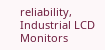reliability, Industrial LCD Monitors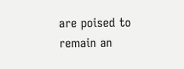are poised to remain an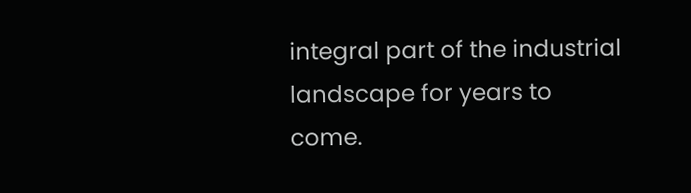integral part of the industrial landscape for years to come.